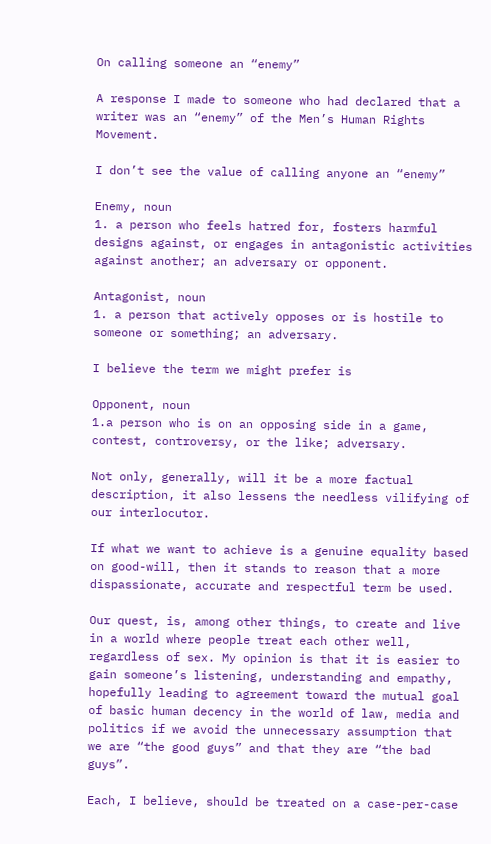On calling someone an “enemy”

A response I made to someone who had declared that a writer was an “enemy” of the Men’s Human Rights Movement.

I don’t see the value of calling anyone an “enemy”

Enemy, noun
1. a person who feels hatred for, fosters harmful designs against, or engages in antagonistic activities against another; an adversary or opponent.

Antagonist, noun
1. a person that actively opposes or is hostile to someone or something; an adversary.

I believe the term we might prefer is

Opponent, noun
1.a person who is on an opposing side in a game, contest, controversy, or the like; adversary.

Not only, generally, will it be a more factual description, it also lessens the needless vilifying of our interlocutor.

If what we want to achieve is a genuine equality based on good-will, then it stands to reason that a more dispassionate, accurate and respectful term be used.

Our quest, is, among other things, to create and live in a world where people treat each other well, regardless of sex. My opinion is that it is easier to gain someone’s listening, understanding and empathy, hopefully leading to agreement toward the mutual goal of basic human decency in the world of law, media and politics if we avoid the unnecessary assumption that we are “the good guys” and that they are “the bad guys”.

Each, I believe, should be treated on a case-per-case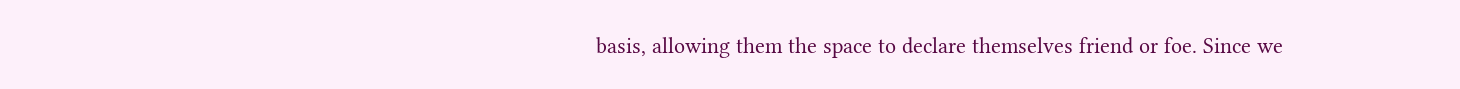basis, allowing them the space to declare themselves friend or foe. Since we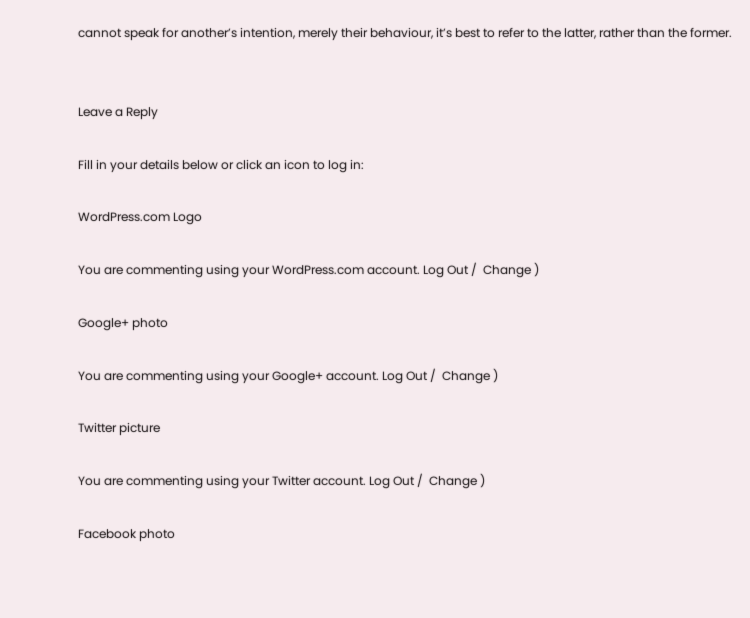cannot speak for another’s intention, merely their behaviour, it’s best to refer to the latter, rather than the former.


Leave a Reply

Fill in your details below or click an icon to log in:

WordPress.com Logo

You are commenting using your WordPress.com account. Log Out /  Change )

Google+ photo

You are commenting using your Google+ account. Log Out /  Change )

Twitter picture

You are commenting using your Twitter account. Log Out /  Change )

Facebook photo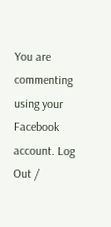You are commenting using your Facebook account. Log Out /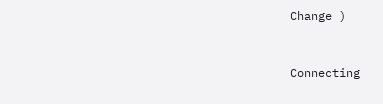Change )


Connecting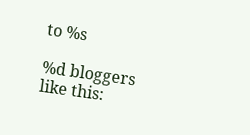to %s

%d bloggers like this: